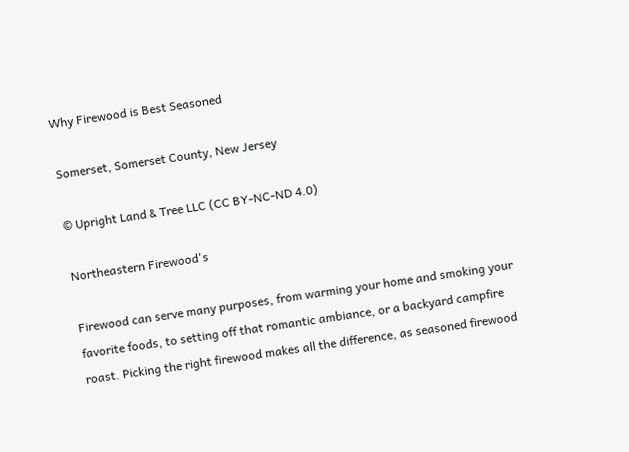Why Firewood is Best Seasoned

Somerset, Somerset County, New Jersey

© Upright Land & Tree LLC (CC BY-NC-ND 4.0)

Northeastern Firewood's

Firewood can serve many purposes, from warming your home and smoking your favorite foods, to setting off that romantic ambiance, or a backyard campfire roast. Picking the right firewood makes all the difference, as seasoned firewood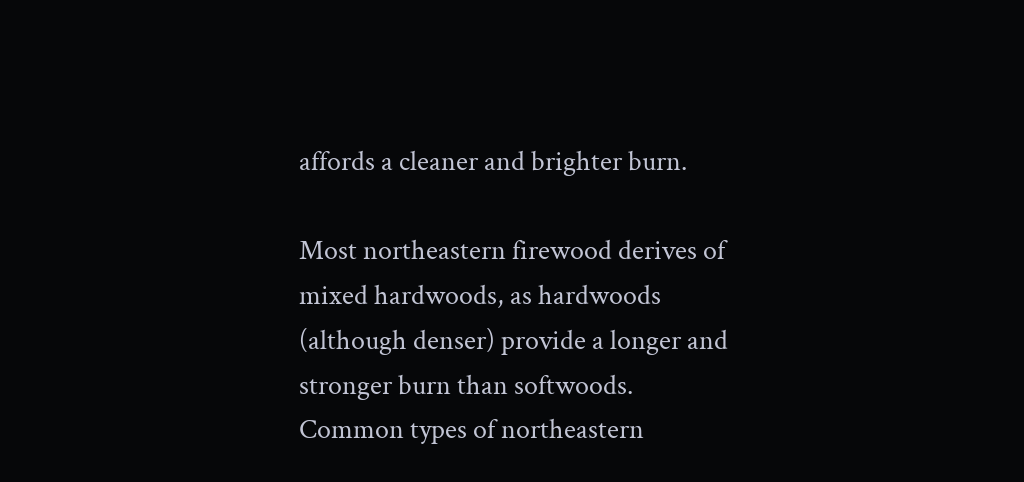affords a cleaner and brighter burn.

Most northeastern firewood derives of mixed hardwoods, as hardwoods (although denser) provide a longer and stronger burn than softwoods. Common types of northeastern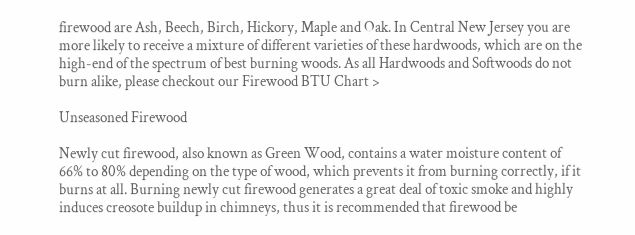firewood are Ash, Beech, Birch, Hickory, Maple and Oak. In Central New Jersey you are more likely to receive a mixture of different varieties of these hardwoods, which are on the high-end of the spectrum of best burning woods. As all Hardwoods and Softwoods do not burn alike, please checkout our Firewood BTU Chart >

Unseasoned Firewood

Newly cut firewood, also known as Green Wood, contains a water moisture content of 66% to 80% depending on the type of wood, which prevents it from burning correctly, if it burns at all. Burning newly cut firewood generates a great deal of toxic smoke and highly induces creosote buildup in chimneys, thus it is recommended that firewood be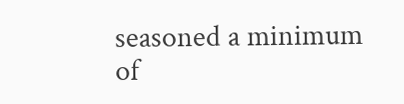seasoned a minimum of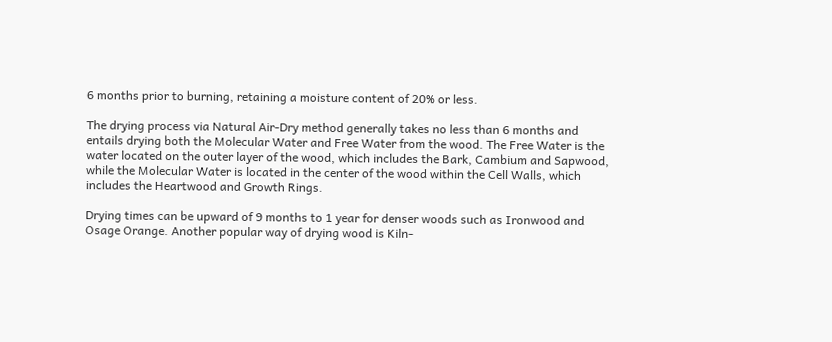6 months prior to burning, retaining a moisture content of 20% or less.

The drying process via Natural Air-Dry method generally takes no less than 6 months and entails drying both the Molecular Water and Free Water from the wood. The Free Water is the water located on the outer layer of the wood, which includes the Bark, Cambium and Sapwood, while the Molecular Water is located in the center of the wood within the Cell Walls, which includes the Heartwood and Growth Rings.

Drying times can be upward of 9 months to 1 year for denser woods such as Ironwood and Osage Orange. Another popular way of drying wood is Kiln-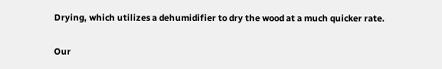Drying, which utilizes a dehumidifier to dry the wood at a much quicker rate.

Our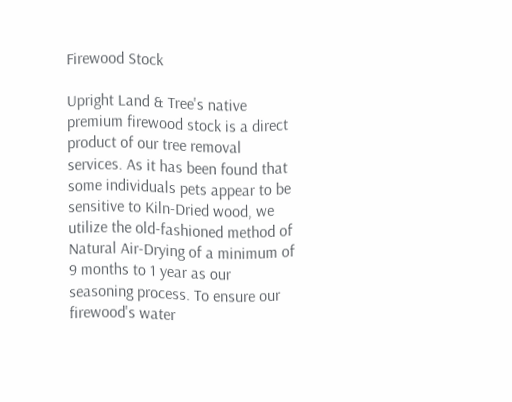Firewood Stock

Upright Land & Tree's native premium firewood stock is a direct product of our tree removal services. As it has been found that some individuals pets appear to be sensitive to Kiln-Dried wood, we utilize the old-fashioned method of Natural Air-Drying of a minimum of 9 months to 1 year as our seasoning process. To ensure our firewood's water